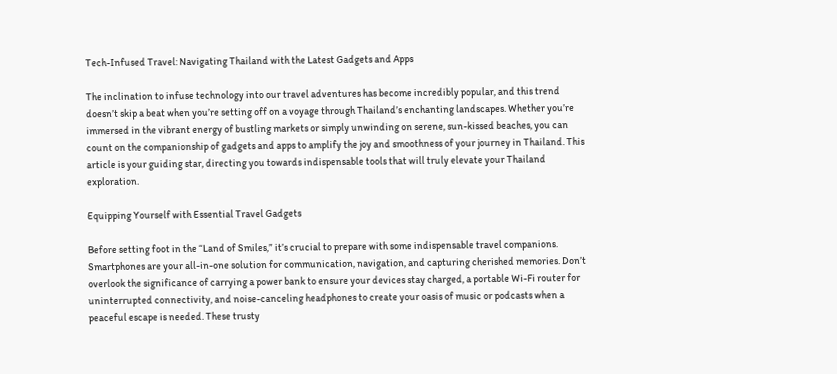Tech-Infused Travel: Navigating Thailand with the Latest Gadgets and Apps

The inclination to infuse technology into our travel adventures has become incredibly popular, and this trend doesn’t skip a beat when you’re setting off on a voyage through Thailand’s enchanting landscapes. Whether you’re immersed in the vibrant energy of bustling markets or simply unwinding on serene, sun-kissed beaches, you can count on the companionship of gadgets and apps to amplify the joy and smoothness of your journey in Thailand. This article is your guiding star, directing you towards indispensable tools that will truly elevate your Thailand exploration.

Equipping Yourself with Essential Travel Gadgets

Before setting foot in the “Land of Smiles,” it’s crucial to prepare with some indispensable travel companions. Smartphones are your all-in-one solution for communication, navigation, and capturing cherished memories. Don’t overlook the significance of carrying a power bank to ensure your devices stay charged, a portable Wi-Fi router for uninterrupted connectivity, and noise-canceling headphones to create your oasis of music or podcasts when a peaceful escape is needed. These trusty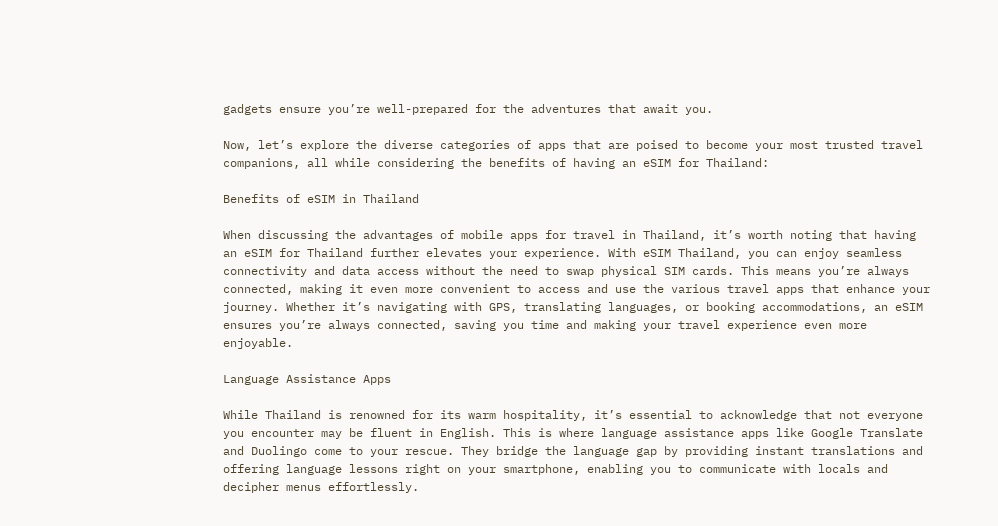gadgets ensure you’re well-prepared for the adventures that await you.

Now, let’s explore the diverse categories of apps that are poised to become your most trusted travel companions, all while considering the benefits of having an eSIM for Thailand:

Benefits of eSIM in Thailand

When discussing the advantages of mobile apps for travel in Thailand, it’s worth noting that having an eSIM for Thailand further elevates your experience. With eSIM Thailand, you can enjoy seamless connectivity and data access without the need to swap physical SIM cards. This means you’re always connected, making it even more convenient to access and use the various travel apps that enhance your journey. Whether it’s navigating with GPS, translating languages, or booking accommodations, an eSIM ensures you’re always connected, saving you time and making your travel experience even more enjoyable.

Language Assistance Apps

While Thailand is renowned for its warm hospitality, it’s essential to acknowledge that not everyone you encounter may be fluent in English. This is where language assistance apps like Google Translate and Duolingo come to your rescue. They bridge the language gap by providing instant translations and offering language lessons right on your smartphone, enabling you to communicate with locals and decipher menus effortlessly.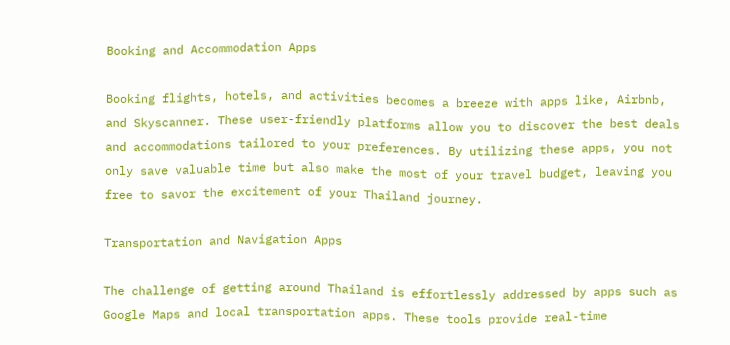Booking and Accommodation Apps

Booking flights, hotels, and activities becomes a breeze with apps like, Airbnb, and Skyscanner. These user-friendly platforms allow you to discover the best deals and accommodations tailored to your preferences. By utilizing these apps, you not only save valuable time but also make the most of your travel budget, leaving you free to savor the excitement of your Thailand journey.

Transportation and Navigation Apps

The challenge of getting around Thailand is effortlessly addressed by apps such as Google Maps and local transportation apps. These tools provide real-time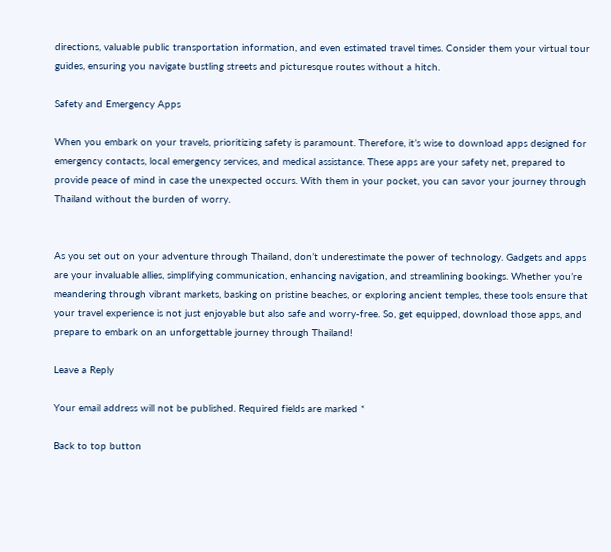directions, valuable public transportation information, and even estimated travel times. Consider them your virtual tour guides, ensuring you navigate bustling streets and picturesque routes without a hitch.

Safety and Emergency Apps

When you embark on your travels, prioritizing safety is paramount. Therefore, it’s wise to download apps designed for emergency contacts, local emergency services, and medical assistance. These apps are your safety net, prepared to provide peace of mind in case the unexpected occurs. With them in your pocket, you can savor your journey through Thailand without the burden of worry.


As you set out on your adventure through Thailand, don’t underestimate the power of technology. Gadgets and apps are your invaluable allies, simplifying communication, enhancing navigation, and streamlining bookings. Whether you’re meandering through vibrant markets, basking on pristine beaches, or exploring ancient temples, these tools ensure that your travel experience is not just enjoyable but also safe and worry-free. So, get equipped, download those apps, and prepare to embark on an unforgettable journey through Thailand!

Leave a Reply

Your email address will not be published. Required fields are marked *

Back to top button